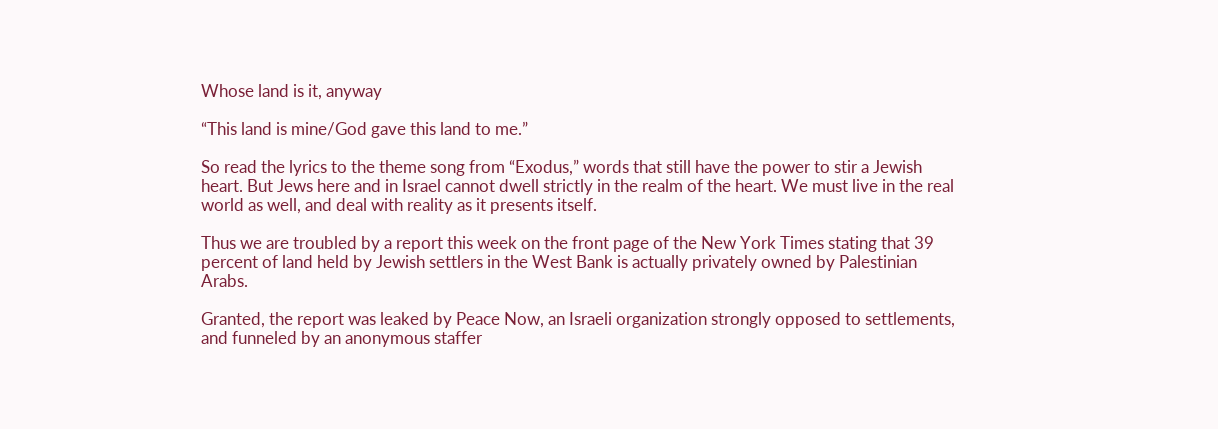Whose land is it, anyway

“This land is mine/God gave this land to me.”

So read the lyrics to the theme song from “Exodus,” words that still have the power to stir a Jewish heart. But Jews here and in Israel cannot dwell strictly in the realm of the heart. We must live in the real world as well, and deal with reality as it presents itself.

Thus we are troubled by a report this week on the front page of the New York Times stating that 39 percent of land held by Jewish settlers in the West Bank is actually privately owned by Palestinian Arabs.

Granted, the report was leaked by Peace Now, an Israeli organization strongly opposed to settlements, and funneled by an anonymous staffer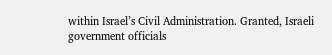within Israel’s Civil Administration. Granted, Israeli government officials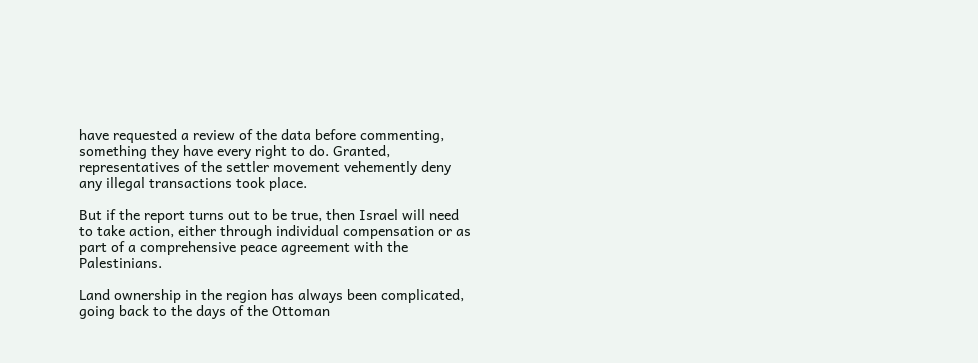have requested a review of the data before commenting, something they have every right to do. Granted, representatives of the settler movement vehemently deny any illegal transactions took place.

But if the report turns out to be true, then Israel will need to take action, either through individual compensation or as part of a comprehensive peace agreement with the Palestinians.

Land ownership in the region has always been complicated, going back to the days of the Ottoman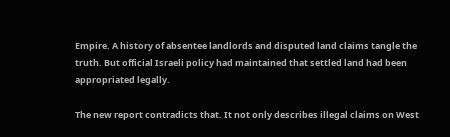Empire. A history of absentee landlords and disputed land claims tangle the truth. But official Israeli policy had maintained that settled land had been appropriated legally.

The new report contradicts that. It not only describes illegal claims on West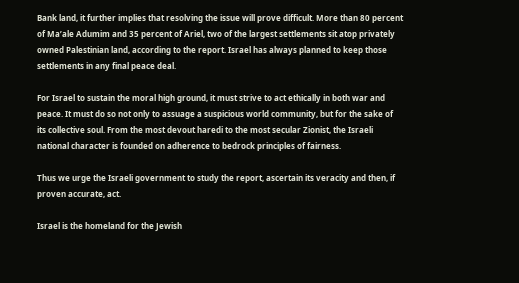Bank land, it further implies that resolving the issue will prove difficult. More than 80 percent of Ma’ale Adumim and 35 percent of Ariel, two of the largest settlements sit atop privately owned Palestinian land, according to the report. Israel has always planned to keep those settlements in any final peace deal.

For Israel to sustain the moral high ground, it must strive to act ethically in both war and peace. It must do so not only to assuage a suspicious world community, but for the sake of its collective soul. From the most devout haredi to the most secular Zionist, the Israeli national character is founded on adherence to bedrock principles of fairness.

Thus we urge the Israeli government to study the report, ascertain its veracity and then, if proven accurate, act.

Israel is the homeland for the Jewish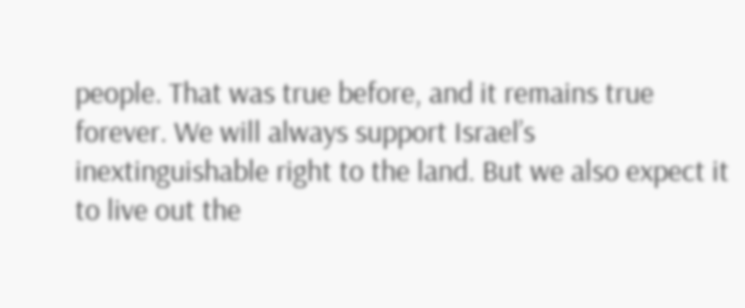people. That was true before, and it remains true forever. We will always support Israel’s inextinguishable right to the land. But we also expect it to live out the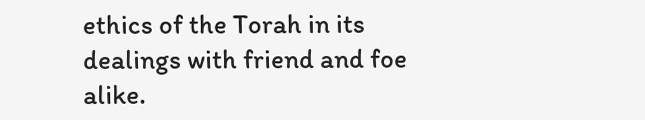ethics of the Torah in its dealings with friend and foe alike.